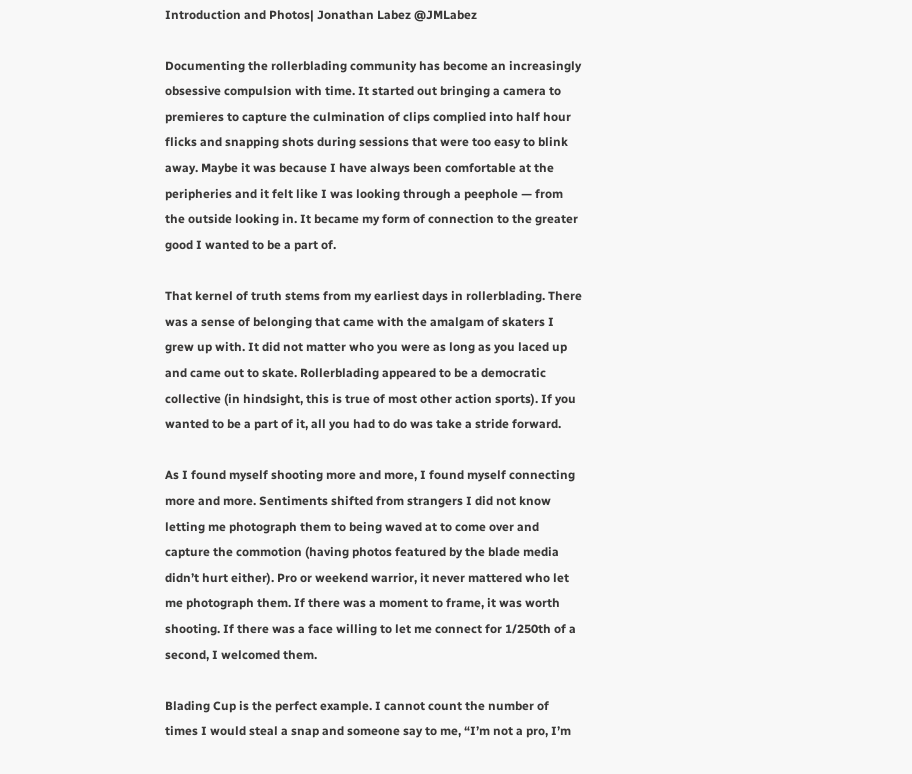Introduction and Photos| Jonathan Labez @JMLabez

Documenting the rollerblading community has become an increasingly obsessive compulsion with time. It started out bringing a camera to premieres to capture the culmination of clips complied into half hour flicks and snapping shots during sessions that were too easy to blink away. Maybe it was because I have always been comfortable at the peripheries and it felt like I was looking through a peephole — from the outside looking in. It became my form of connection to the greater good I wanted to be a part of.

That kernel of truth stems from my earliest days in rollerblading. There was a sense of belonging that came with the amalgam of skaters I grew up with. It did not matter who you were as long as you laced up and came out to skate. Rollerblading appeared to be a democratic collective (in hindsight, this is true of most other action sports). If you wanted to be a part of it, all you had to do was take a stride forward.

As I found myself shooting more and more, I found myself connecting more and more. Sentiments shifted from strangers I did not know letting me photograph them to being waved at to come over and capture the commotion (having photos featured by the blade media didn’t hurt either). Pro or weekend warrior, it never mattered who let me photograph them. If there was a moment to frame, it was worth shooting. If there was a face willing to let me connect for 1/250th of a second, I welcomed them.

Blading Cup is the perfect example. I cannot count the number of times I would steal a snap and someone say to me, “I’m not a pro, I’m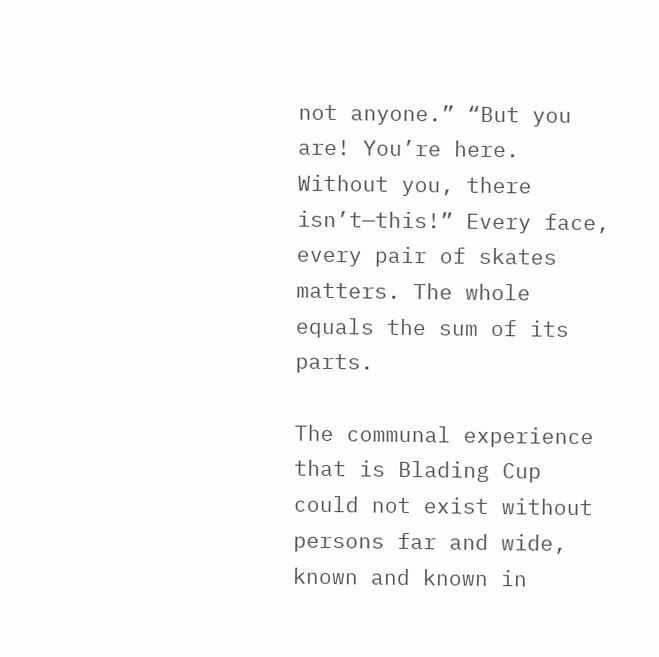not anyone.” “But you are! You’re here. Without you, there isn’t—this!” Every face, every pair of skates matters. The whole equals the sum of its parts.

The communal experience that is Blading Cup could not exist without persons far and wide, known and known in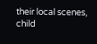their local scenes, child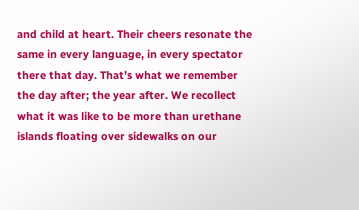and child at heart. Their cheers resonate the same in every language, in every spectator there that day. That’s what we remember the day after; the year after. We recollect what it was like to be more than urethane islands floating over sidewalks on our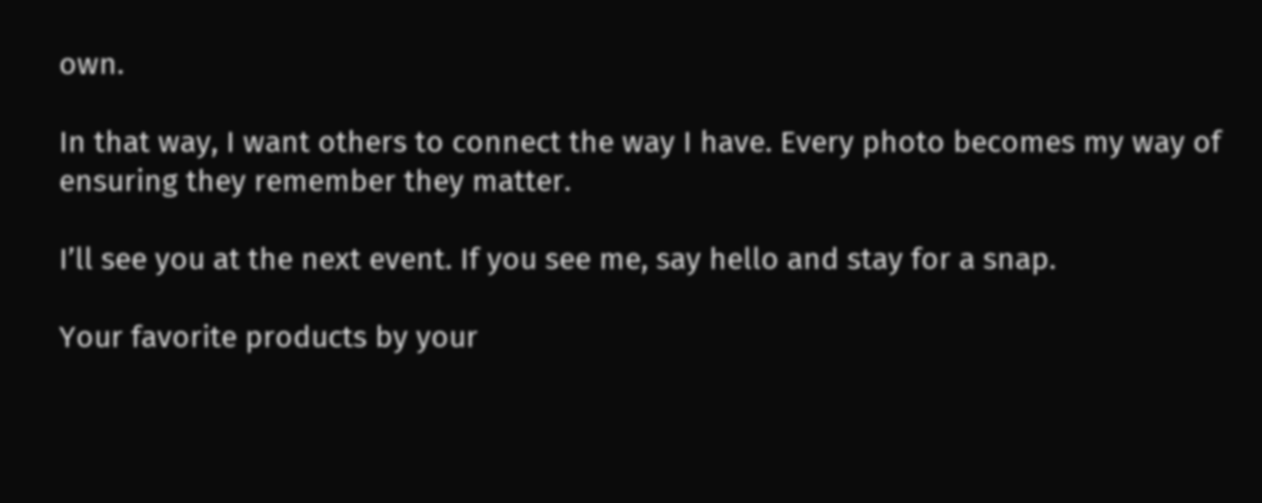own.

In that way, I want others to connect the way I have. Every photo becomes my way of ensuring they remember they matter.

I’ll see you at the next event. If you see me, say hello and stay for a snap.

Your favorite products by your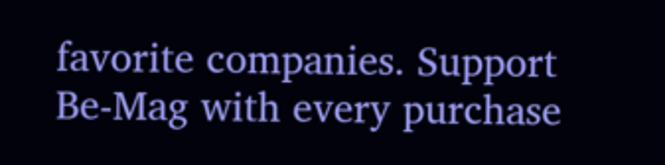favorite companies. Support Be-Mag with every purchase